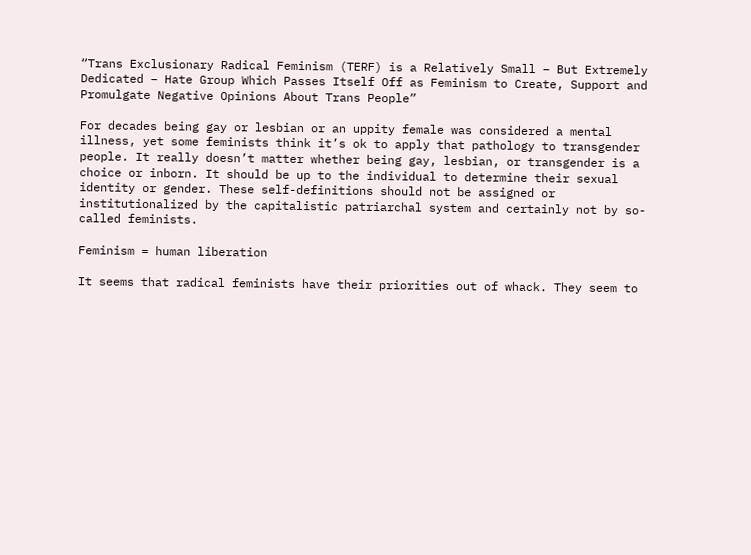“Trans Exclusionary Radical Feminism (TERF) is a Relatively Small – But Extremely Dedicated – Hate Group Which Passes Itself Off as Feminism to Create, Support and Promulgate Negative Opinions About Trans People”

For decades being gay or lesbian or an uppity female was considered a mental illness, yet some feminists think it’s ok to apply that pathology to transgender people. It really doesn’t matter whether being gay, lesbian, or transgender is a choice or inborn. It should be up to the individual to determine their sexual identity or gender. These self-definitions should not be assigned or institutionalized by the capitalistic patriarchal system and certainly not by so-called feminists.

Feminism = human liberation

It seems that radical feminists have their priorities out of whack. They seem to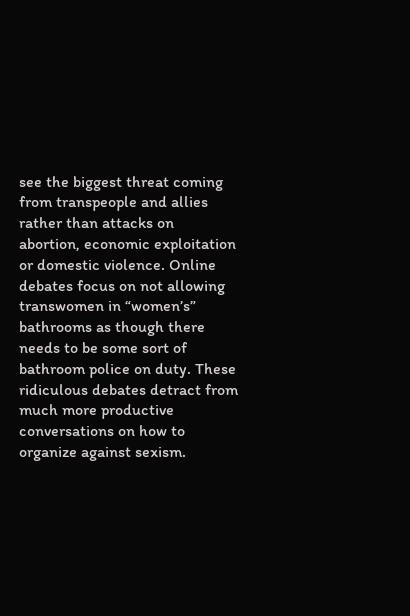see the biggest threat coming from transpeople and allies rather than attacks on abortion, economic exploitation or domestic violence. Online debates focus on not allowing transwomen in “women’s” bathrooms as though there needs to be some sort of bathroom police on duty. These ridiculous debates detract from much more productive conversations on how to organize against sexism.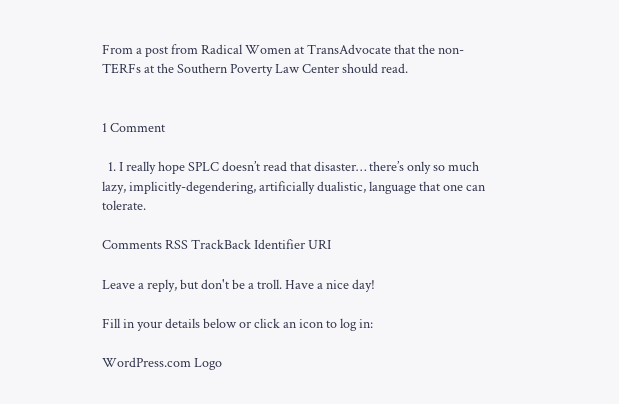From a post from Radical Women at TransAdvocate that the non-TERFs at the Southern Poverty Law Center should read.


1 Comment

  1. I really hope SPLC doesn’t read that disaster… there’s only so much lazy, implicitly-degendering, artificially dualistic, language that one can tolerate.

Comments RSS TrackBack Identifier URI

Leave a reply, but don't be a troll. Have a nice day!

Fill in your details below or click an icon to log in:

WordPress.com Logo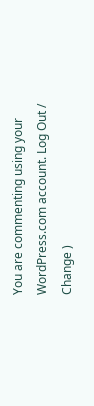You are commenting using your WordPress.com account. Log Out / Change )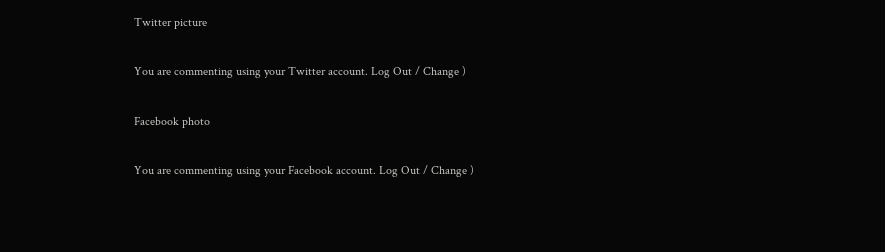Twitter picture

You are commenting using your Twitter account. Log Out / Change )

Facebook photo

You are commenting using your Facebook account. Log Out / Change )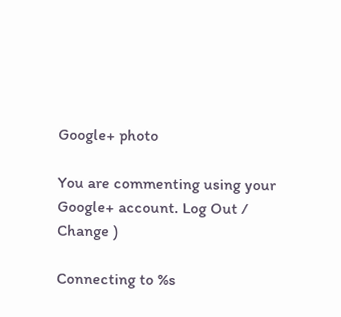Google+ photo

You are commenting using your Google+ account. Log Out / Change )

Connecting to %s